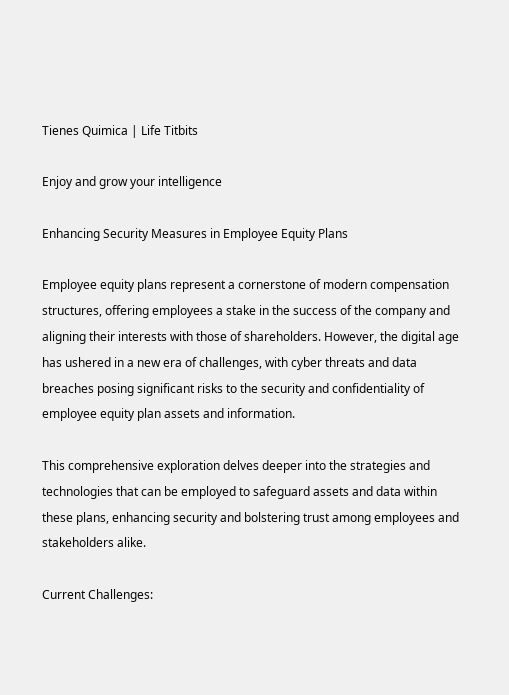Tienes Quimica | Life Titbits

Enjoy and grow your intelligence

Enhancing Security Measures in Employee Equity Plans

Employee equity plans represent a cornerstone of modern compensation structures, offering employees a stake in the success of the company and aligning their interests with those of shareholders. However, the digital age has ushered in a new era of challenges, with cyber threats and data breaches posing significant risks to the security and confidentiality of employee equity plan assets and information.

This comprehensive exploration delves deeper into the strategies and technologies that can be employed to safeguard assets and data within these plans, enhancing security and bolstering trust among employees and stakeholders alike.

Current Challenges: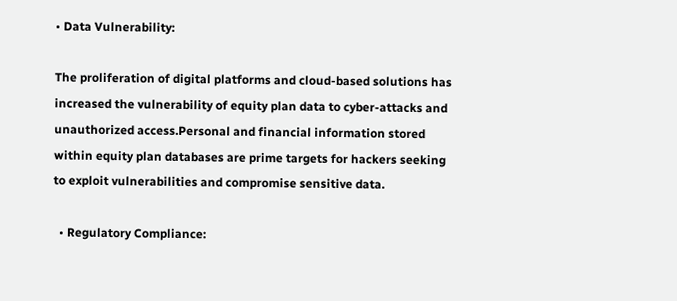• Data Vulnerability:

The proliferation of digital platforms and cloud-based solutions has increased the vulnerability of equity plan data to cyber-attacks and unauthorized access.Personal and financial information stored within equity plan databases are prime targets for hackers seeking to exploit vulnerabilities and compromise sensitive data.

  • Regulatory Compliance: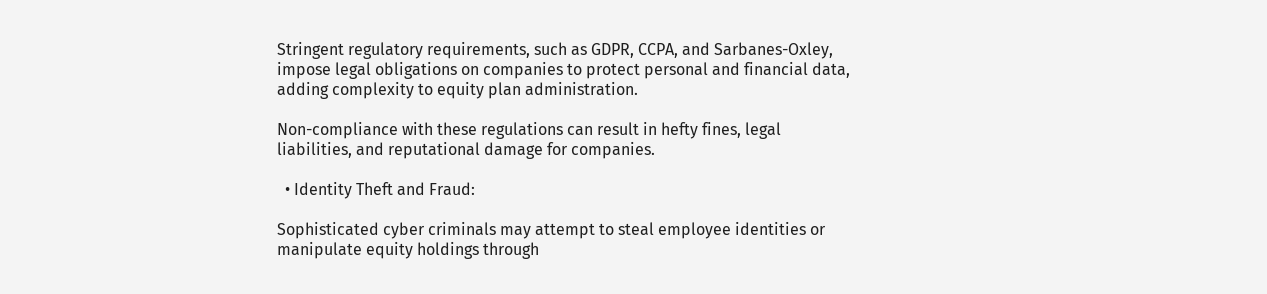Stringent regulatory requirements, such as GDPR, CCPA, and Sarbanes-Oxley, impose legal obligations on companies to protect personal and financial data, adding complexity to equity plan administration.

Non-compliance with these regulations can result in hefty fines, legal liabilities, and reputational damage for companies.

  • Identity Theft and Fraud:

Sophisticated cyber criminals may attempt to steal employee identities or manipulate equity holdings through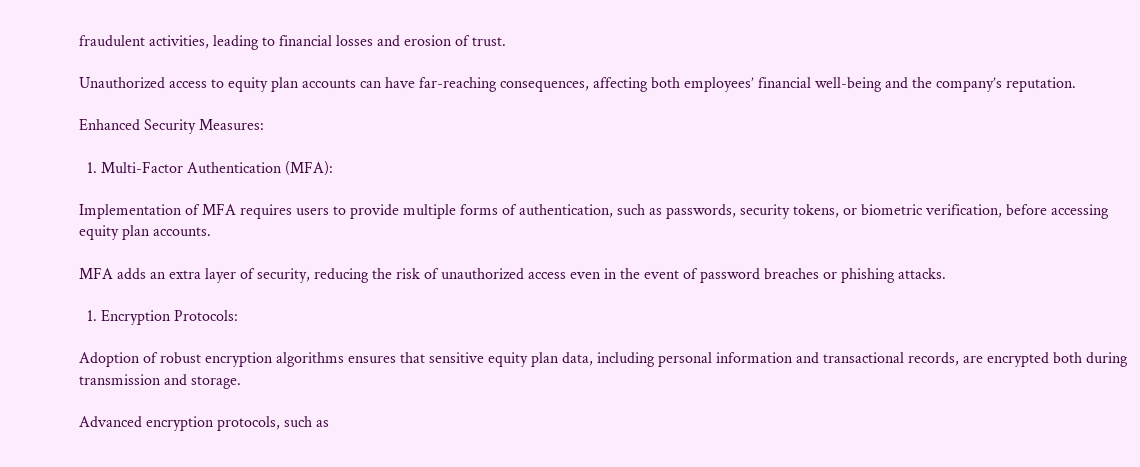fraudulent activities, leading to financial losses and erosion of trust.

Unauthorized access to equity plan accounts can have far-reaching consequences, affecting both employees’ financial well-being and the company’s reputation.

Enhanced Security Measures:

  1. Multi-Factor Authentication (MFA):

Implementation of MFA requires users to provide multiple forms of authentication, such as passwords, security tokens, or biometric verification, before accessing equity plan accounts.

MFA adds an extra layer of security, reducing the risk of unauthorized access even in the event of password breaches or phishing attacks.

  1. Encryption Protocols:

Adoption of robust encryption algorithms ensures that sensitive equity plan data, including personal information and transactional records, are encrypted both during transmission and storage.

Advanced encryption protocols, such as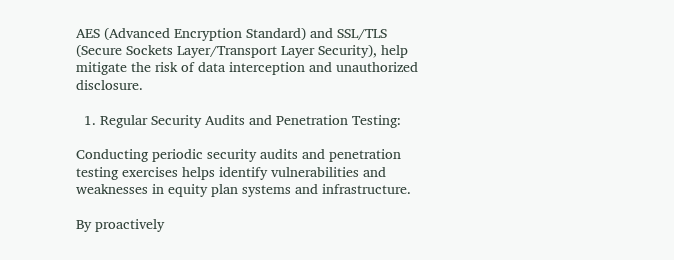AES (Advanced Encryption Standard) and SSL/TLS (Secure Sockets Layer/Transport Layer Security), help mitigate the risk of data interception and unauthorized disclosure.

  1. Regular Security Audits and Penetration Testing:

Conducting periodic security audits and penetration testing exercises helps identify vulnerabilities and weaknesses in equity plan systems and infrastructure.

By proactively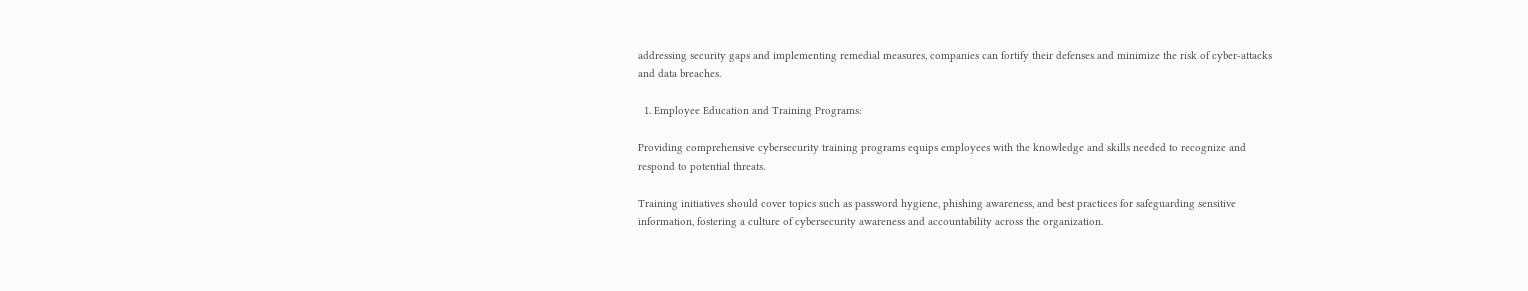addressing security gaps and implementing remedial measures, companies can fortify their defenses and minimize the risk of cyber-attacks and data breaches.

  1. Employee Education and Training Programs:

Providing comprehensive cybersecurity training programs equips employees with the knowledge and skills needed to recognize and respond to potential threats.

Training initiatives should cover topics such as password hygiene, phishing awareness, and best practices for safeguarding sensitive information, fostering a culture of cybersecurity awareness and accountability across the organization.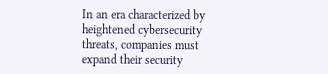In an era characterized by heightened cybersecurity threats, companies must expand their security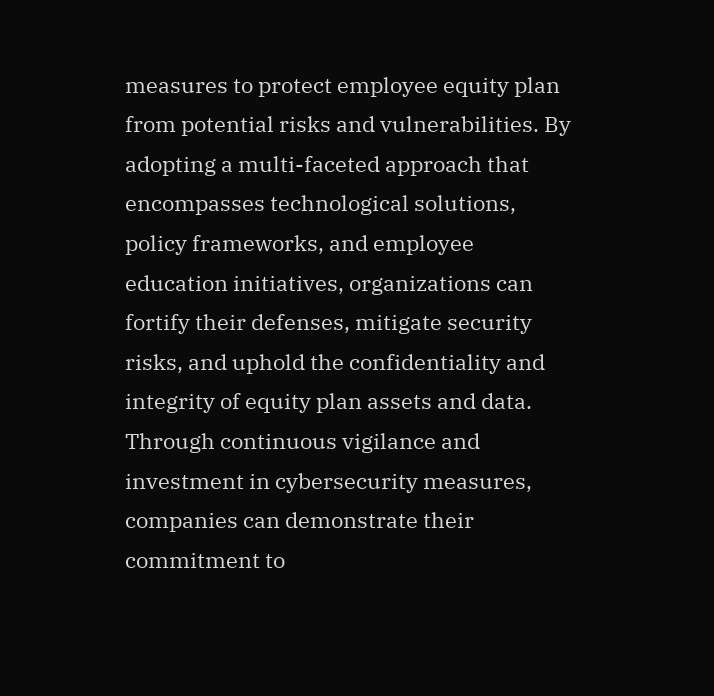measures to protect employee equity plan from potential risks and vulnerabilities. By adopting a multi-faceted approach that encompasses technological solutions, policy frameworks, and employee education initiatives, organizations can fortify their defenses, mitigate security risks, and uphold the confidentiality and integrity of equity plan assets and data. Through continuous vigilance and investment in cybersecurity measures, companies can demonstrate their commitment to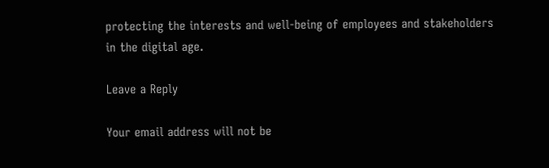protecting the interests and well-being of employees and stakeholders in the digital age.

Leave a Reply

Your email address will not be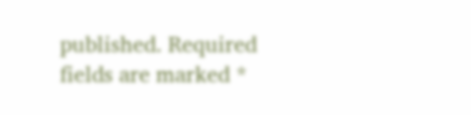published. Required fields are marked *